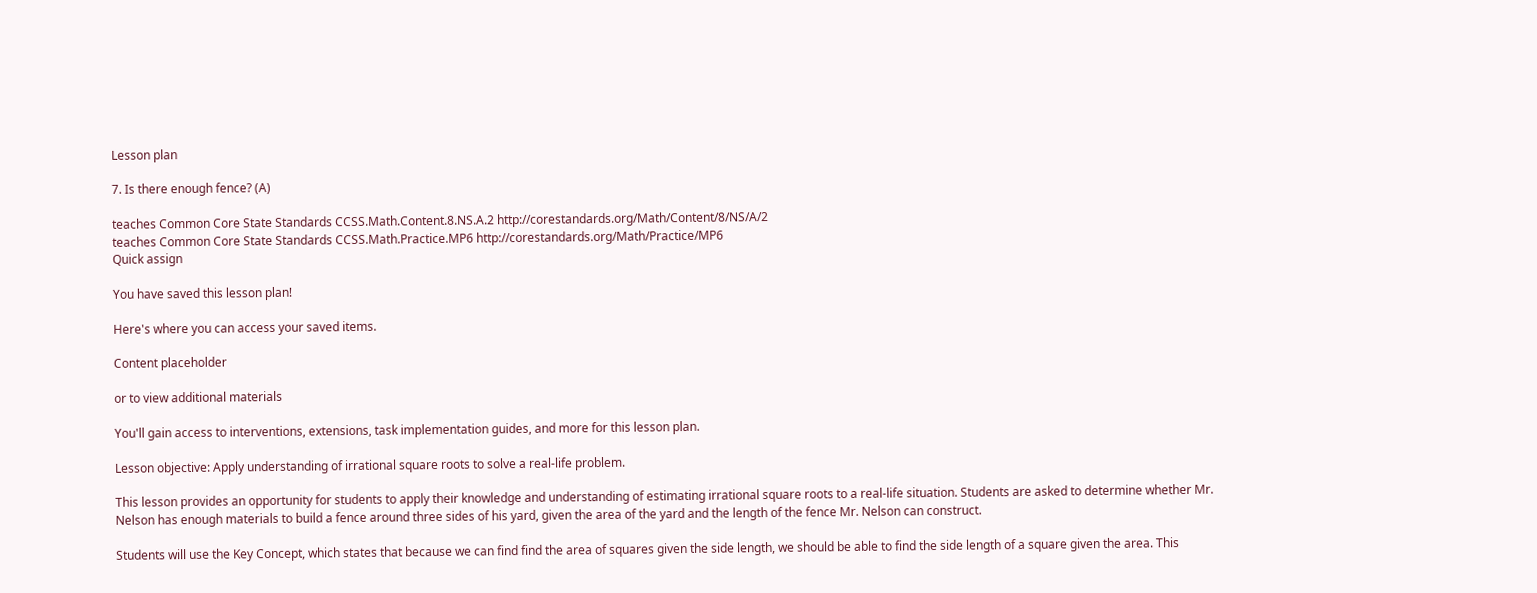Lesson plan

7. Is there enough fence? (A)

teaches Common Core State Standards CCSS.Math.Content.8.NS.A.2 http://corestandards.org/Math/Content/8/NS/A/2
teaches Common Core State Standards CCSS.Math.Practice.MP6 http://corestandards.org/Math/Practice/MP6
Quick assign

You have saved this lesson plan!

Here's where you can access your saved items.

Content placeholder

or to view additional materials

You'll gain access to interventions, extensions, task implementation guides, and more for this lesson plan.

Lesson objective: Apply understanding of irrational square roots to solve a real-life problem.

This lesson provides an opportunity for students to apply their knowledge and understanding of estimating irrational square roots to a real-life situation. Students are asked to determine whether Mr. Nelson has enough materials to build a fence around three sides of his yard, given the area of the yard and the length of the fence Mr. Nelson can construct.

Students will use the Key Concept, which states that because we can find find the area of squares given the side length, we should be able to find the side length of a square given the area. This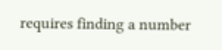requires finding a number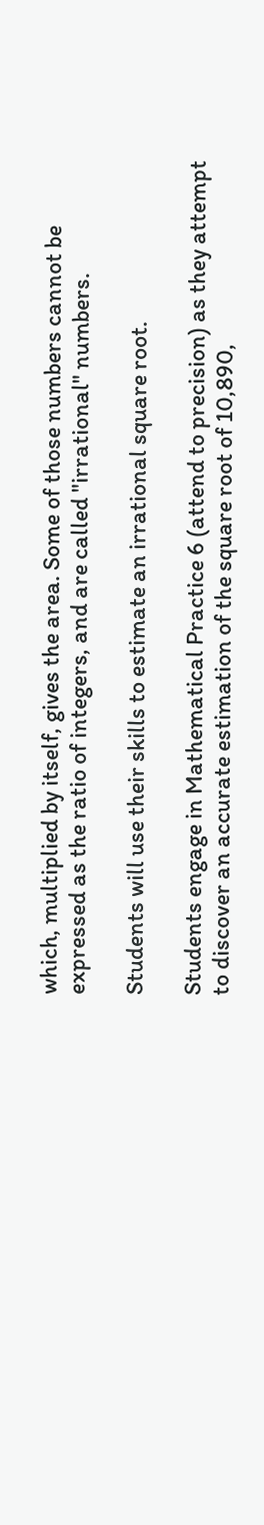which, multiplied by itself, gives the area. Some of those numbers cannot be expressed as the ratio of integers, and are called "irrational" numbers.

Students will use their skills to estimate an irrational square root.

Students engage in Mathematical Practice 6 (attend to precision) as they attempt to discover an accurate estimation of the square root of 10,890,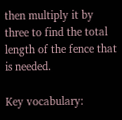then multiply it by three to find the total length of the fence that is needed.

Key vocabulary: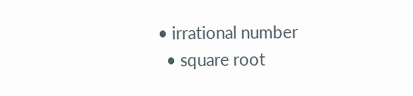• irrational number
  • square root